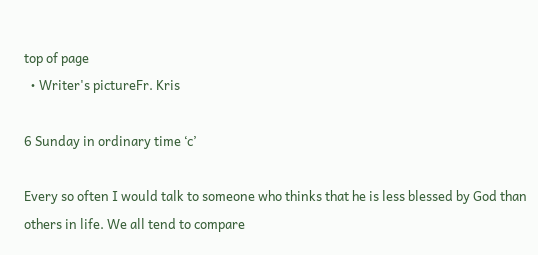top of page
  • Writer's pictureFr. Kris

6 Sunday in ordinary time ‘c’

Every so often I would talk to someone who thinks that he is less blessed by God than others in life. We all tend to compare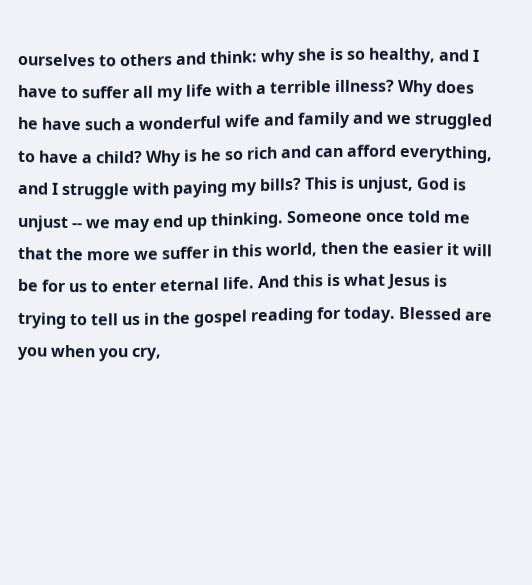ourselves to others and think: why she is so healthy, and I have to suffer all my life with a terrible illness? Why does he have such a wonderful wife and family and we struggled to have a child? Why is he so rich and can afford everything, and I struggle with paying my bills? This is unjust, God is unjust -- we may end up thinking. Someone once told me that the more we suffer in this world, then the easier it will be for us to enter eternal life. And this is what Jesus is trying to tell us in the gospel reading for today. Blessed are you when you cry,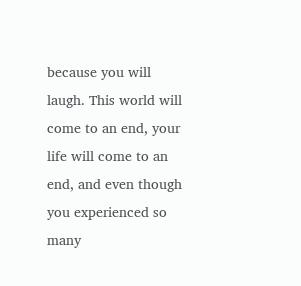because you will laugh. This world will come to an end, your life will come to an end, and even though you experienced so many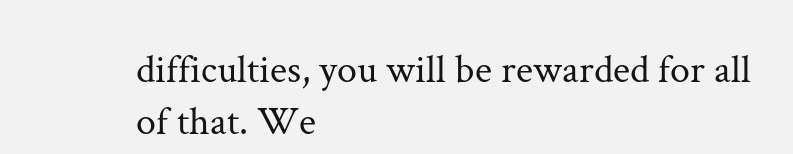difficulties, you will be rewarded for all of that. We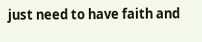just need to have faith and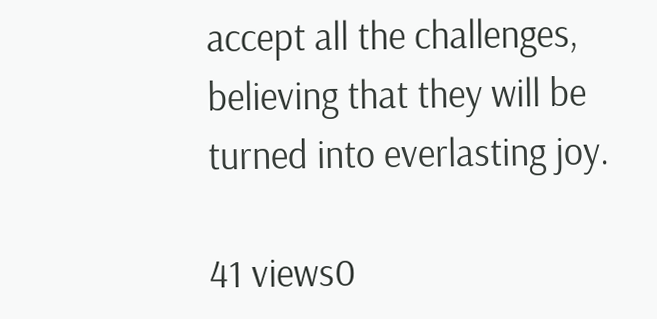accept all the challenges, believing that they will be turned into everlasting joy.

41 views0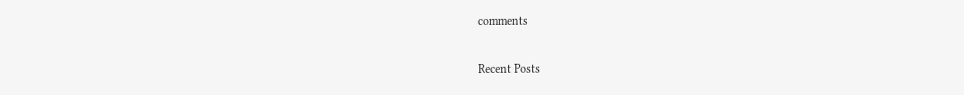comments

Recent Posts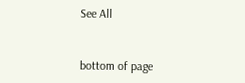See All


bottom of page